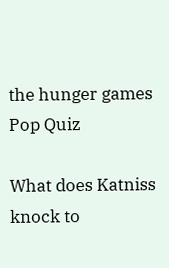the hunger games Pop Quiz

What does Katniss knock to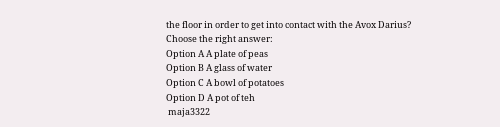the floor in order to get into contact with the Avox Darius?
Choose the right answer:
Option A A plate of peas
Option B A glass of water
Option C A bowl of potatoes
Option D A pot of teh
 maja3322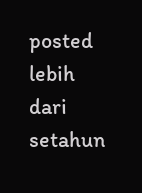posted lebih dari setahun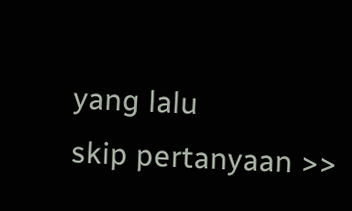yang lalu
skip pertanyaan >>